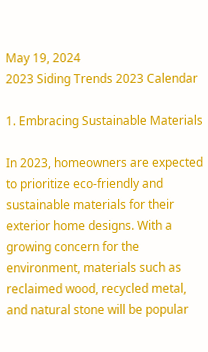May 19, 2024
2023 Siding Trends 2023 Calendar

1. Embracing Sustainable Materials

In 2023, homeowners are expected to prioritize eco-friendly and sustainable materials for their exterior home designs. With a growing concern for the environment, materials such as reclaimed wood, recycled metal, and natural stone will be popular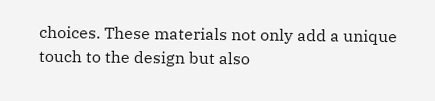choices. These materials not only add a unique touch to the design but also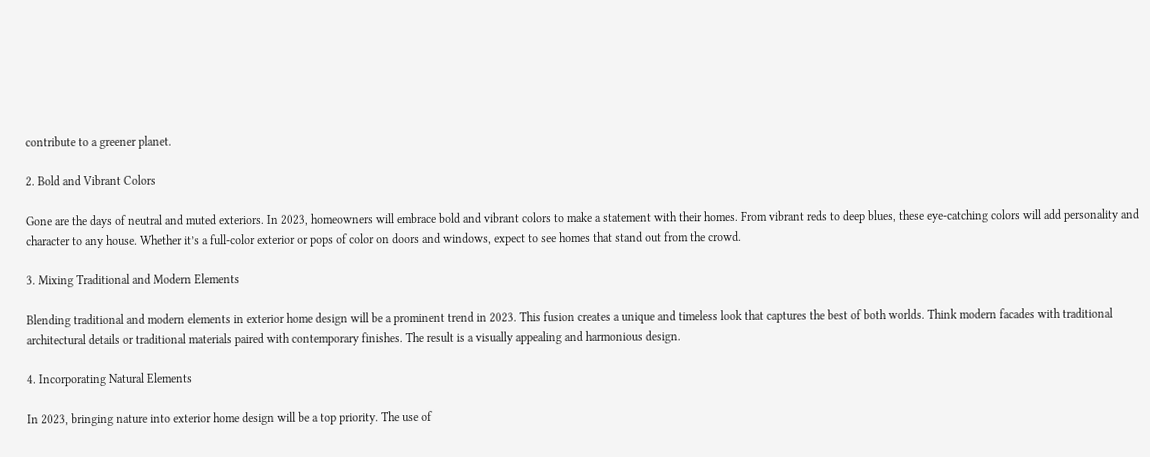contribute to a greener planet.

2. Bold and Vibrant Colors

Gone are the days of neutral and muted exteriors. In 2023, homeowners will embrace bold and vibrant colors to make a statement with their homes. From vibrant reds to deep blues, these eye-catching colors will add personality and character to any house. Whether it’s a full-color exterior or pops of color on doors and windows, expect to see homes that stand out from the crowd.

3. Mixing Traditional and Modern Elements

Blending traditional and modern elements in exterior home design will be a prominent trend in 2023. This fusion creates a unique and timeless look that captures the best of both worlds. Think modern facades with traditional architectural details or traditional materials paired with contemporary finishes. The result is a visually appealing and harmonious design.

4. Incorporating Natural Elements

In 2023, bringing nature into exterior home design will be a top priority. The use of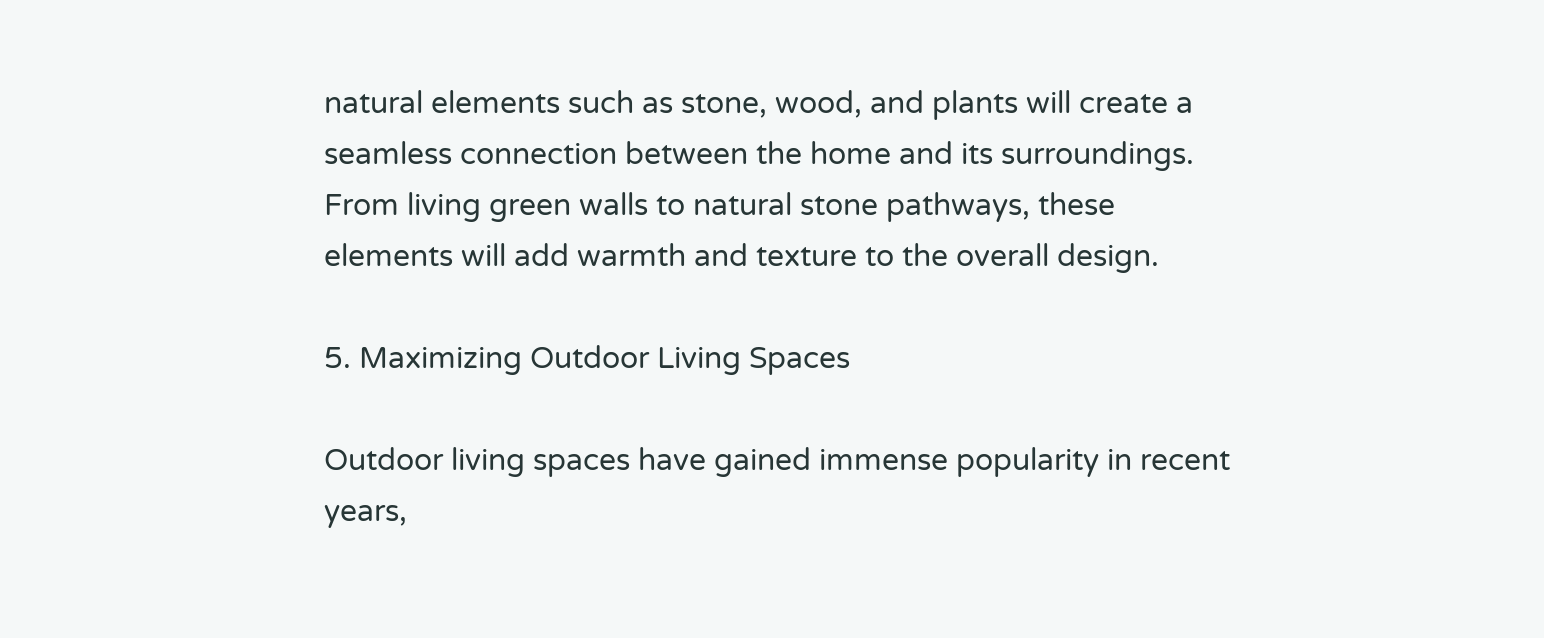natural elements such as stone, wood, and plants will create a seamless connection between the home and its surroundings. From living green walls to natural stone pathways, these elements will add warmth and texture to the overall design.

5. Maximizing Outdoor Living Spaces

Outdoor living spaces have gained immense popularity in recent years,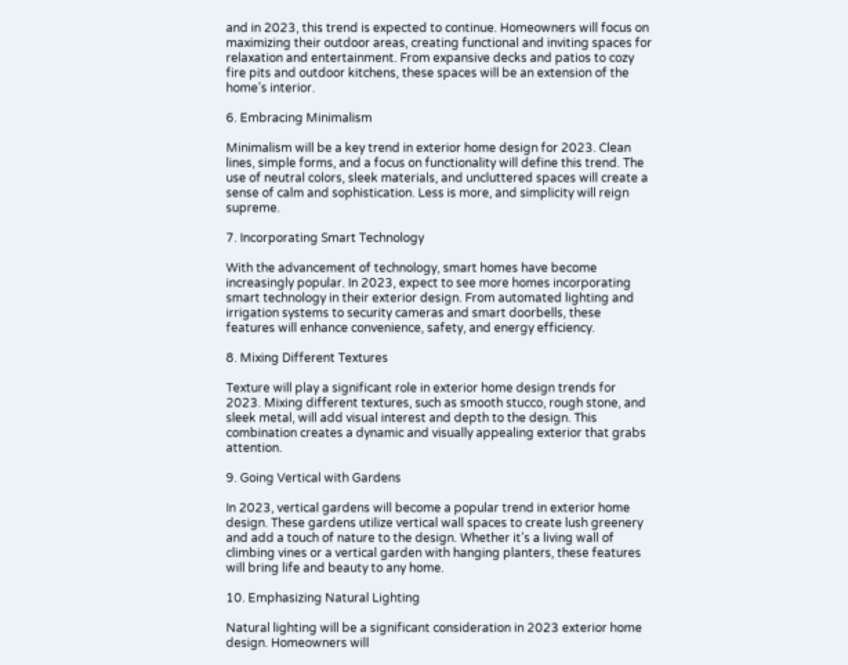and in 2023, this trend is expected to continue. Homeowners will focus on maximizing their outdoor areas, creating functional and inviting spaces for relaxation and entertainment. From expansive decks and patios to cozy fire pits and outdoor kitchens, these spaces will be an extension of the home’s interior.

6. Embracing Minimalism

Minimalism will be a key trend in exterior home design for 2023. Clean lines, simple forms, and a focus on functionality will define this trend. The use of neutral colors, sleek materials, and uncluttered spaces will create a sense of calm and sophistication. Less is more, and simplicity will reign supreme.

7. Incorporating Smart Technology

With the advancement of technology, smart homes have become increasingly popular. In 2023, expect to see more homes incorporating smart technology in their exterior design. From automated lighting and irrigation systems to security cameras and smart doorbells, these features will enhance convenience, safety, and energy efficiency.

8. Mixing Different Textures

Texture will play a significant role in exterior home design trends for 2023. Mixing different textures, such as smooth stucco, rough stone, and sleek metal, will add visual interest and depth to the design. This combination creates a dynamic and visually appealing exterior that grabs attention.

9. Going Vertical with Gardens

In 2023, vertical gardens will become a popular trend in exterior home design. These gardens utilize vertical wall spaces to create lush greenery and add a touch of nature to the design. Whether it’s a living wall of climbing vines or a vertical garden with hanging planters, these features will bring life and beauty to any home.

10. Emphasizing Natural Lighting

Natural lighting will be a significant consideration in 2023 exterior home design. Homeowners will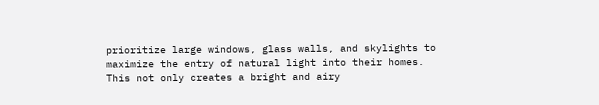prioritize large windows, glass walls, and skylights to maximize the entry of natural light into their homes. This not only creates a bright and airy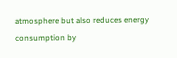atmosphere but also reduces energy consumption by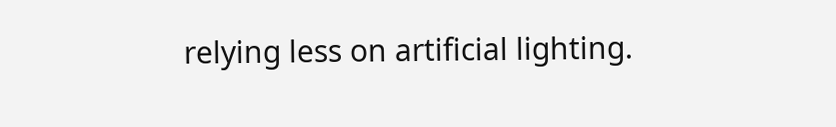relying less on artificial lighting.